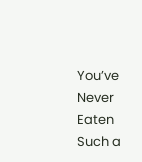You’ve Never Eaten Such a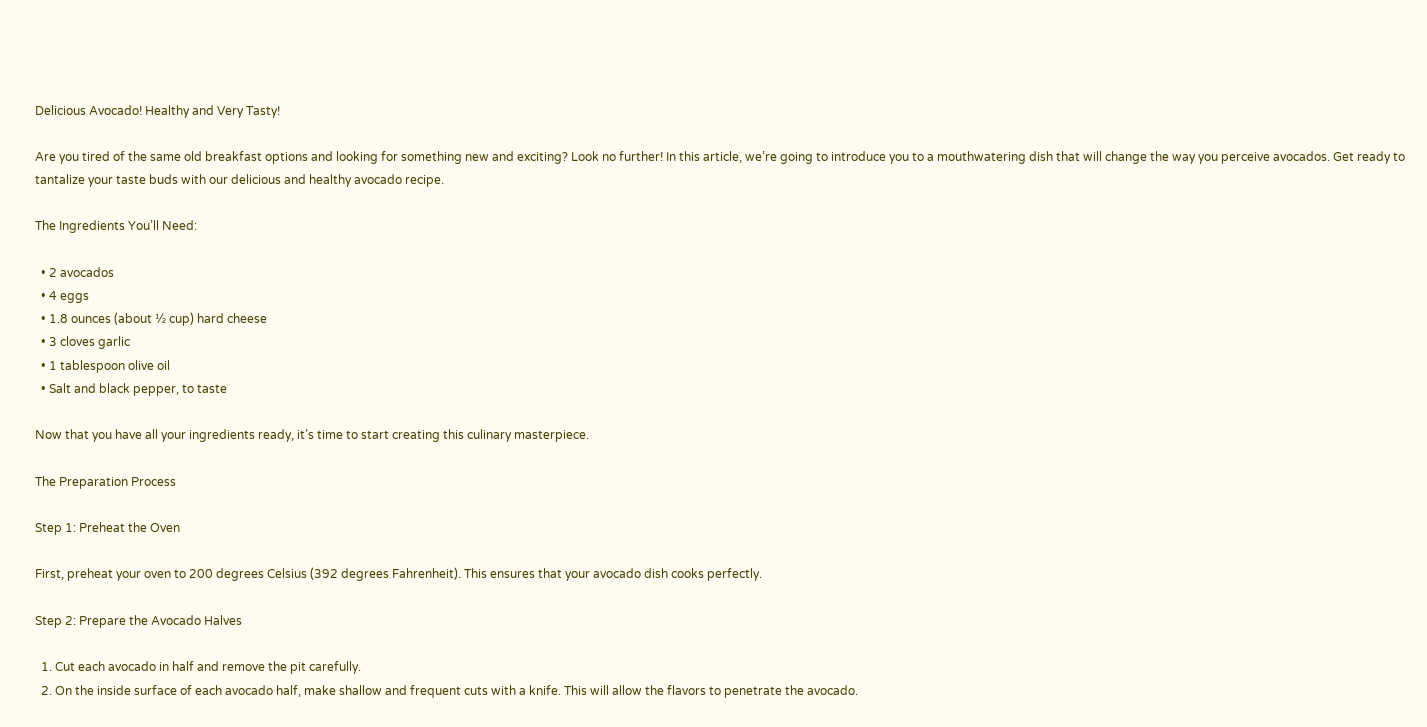Delicious Avocado! Healthy and Very Tasty!

Are you tired of the same old breakfast options and looking for something new and exciting? Look no further! In this article, we’re going to introduce you to a mouthwatering dish that will change the way you perceive avocados. Get ready to tantalize your taste buds with our delicious and healthy avocado recipe.

The Ingredients You’ll Need:

  • 2 avocados
  • 4 eggs
  • 1.8 ounces (about ½ cup) hard cheese
  • 3 cloves garlic
  • 1 tablespoon olive oil
  • Salt and black pepper, to taste

Now that you have all your ingredients ready, it’s time to start creating this culinary masterpiece.

The Preparation Process

Step 1: Preheat the Oven

First, preheat your oven to 200 degrees Celsius (392 degrees Fahrenheit). This ensures that your avocado dish cooks perfectly.

Step 2: Prepare the Avocado Halves

  1. Cut each avocado in half and remove the pit carefully.
  2. On the inside surface of each avocado half, make shallow and frequent cuts with a knife. This will allow the flavors to penetrate the avocado.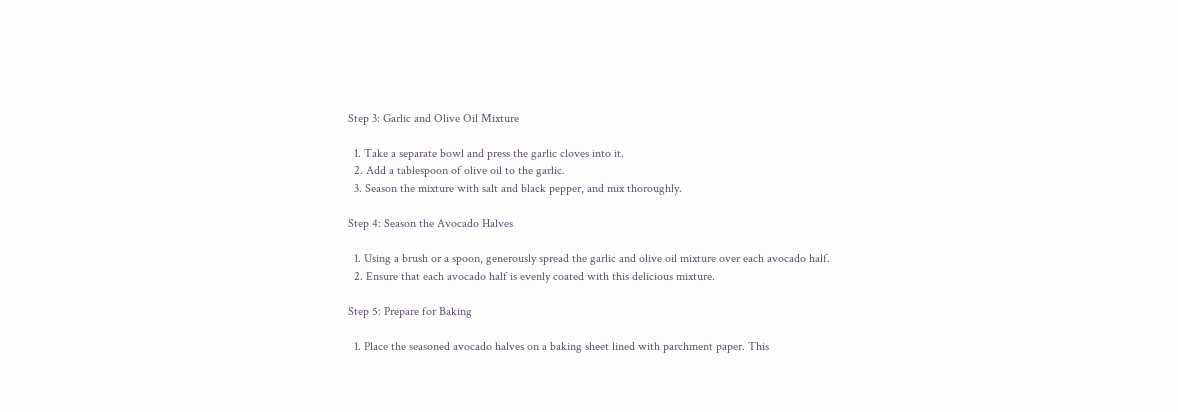Step 3: Garlic and Olive Oil Mixture

  1. Take a separate bowl and press the garlic cloves into it.
  2. Add a tablespoon of olive oil to the garlic.
  3. Season the mixture with salt and black pepper, and mix thoroughly.

Step 4: Season the Avocado Halves

  1. Using a brush or a spoon, generously spread the garlic and olive oil mixture over each avocado half.
  2. Ensure that each avocado half is evenly coated with this delicious mixture.

Step 5: Prepare for Baking

  1. Place the seasoned avocado halves on a baking sheet lined with parchment paper. This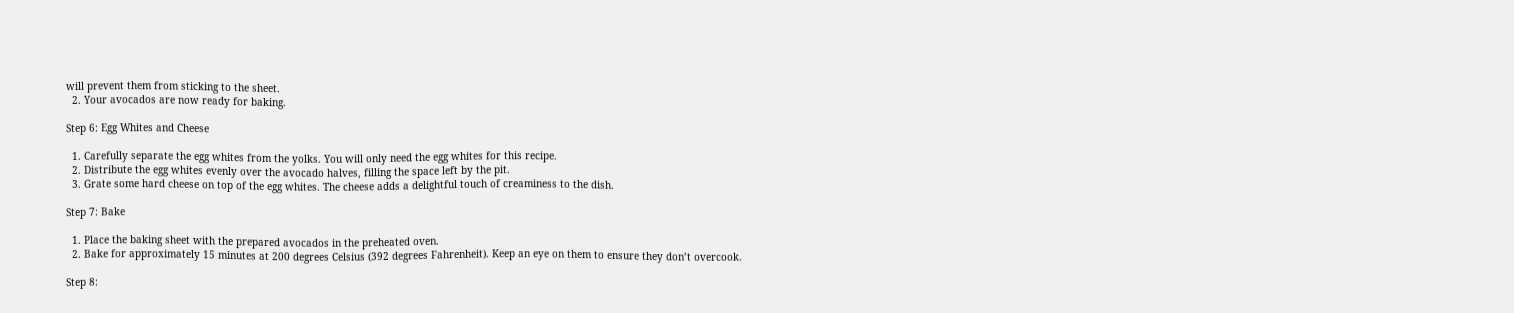will prevent them from sticking to the sheet.
  2. Your avocados are now ready for baking.

Step 6: Egg Whites and Cheese

  1. Carefully separate the egg whites from the yolks. You will only need the egg whites for this recipe.
  2. Distribute the egg whites evenly over the avocado halves, filling the space left by the pit.
  3. Grate some hard cheese on top of the egg whites. The cheese adds a delightful touch of creaminess to the dish.

Step 7: Bake

  1. Place the baking sheet with the prepared avocados in the preheated oven.
  2. Bake for approximately 15 minutes at 200 degrees Celsius (392 degrees Fahrenheit). Keep an eye on them to ensure they don’t overcook.

Step 8: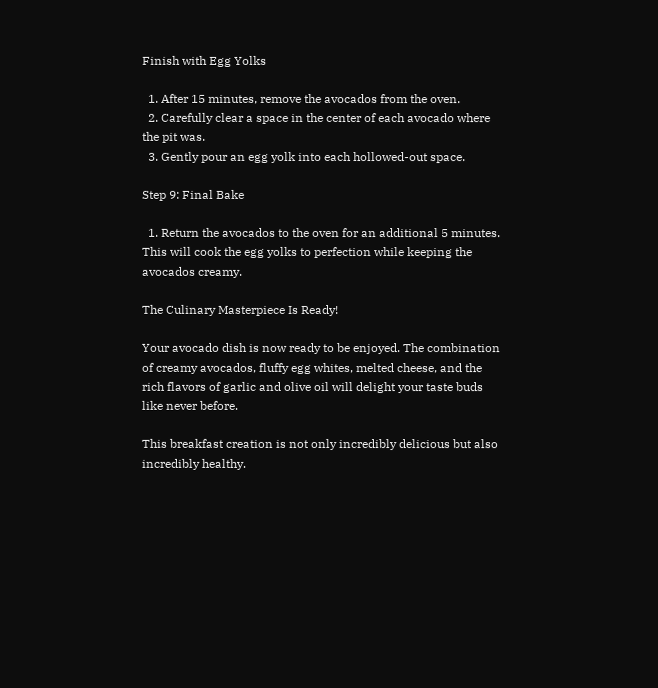Finish with Egg Yolks

  1. After 15 minutes, remove the avocados from the oven.
  2. Carefully clear a space in the center of each avocado where the pit was.
  3. Gently pour an egg yolk into each hollowed-out space.

Step 9: Final Bake

  1. Return the avocados to the oven for an additional 5 minutes. This will cook the egg yolks to perfection while keeping the avocados creamy.

The Culinary Masterpiece Is Ready!

Your avocado dish is now ready to be enjoyed. The combination of creamy avocados, fluffy egg whites, melted cheese, and the rich flavors of garlic and olive oil will delight your taste buds like never before.

This breakfast creation is not only incredibly delicious but also incredibly healthy.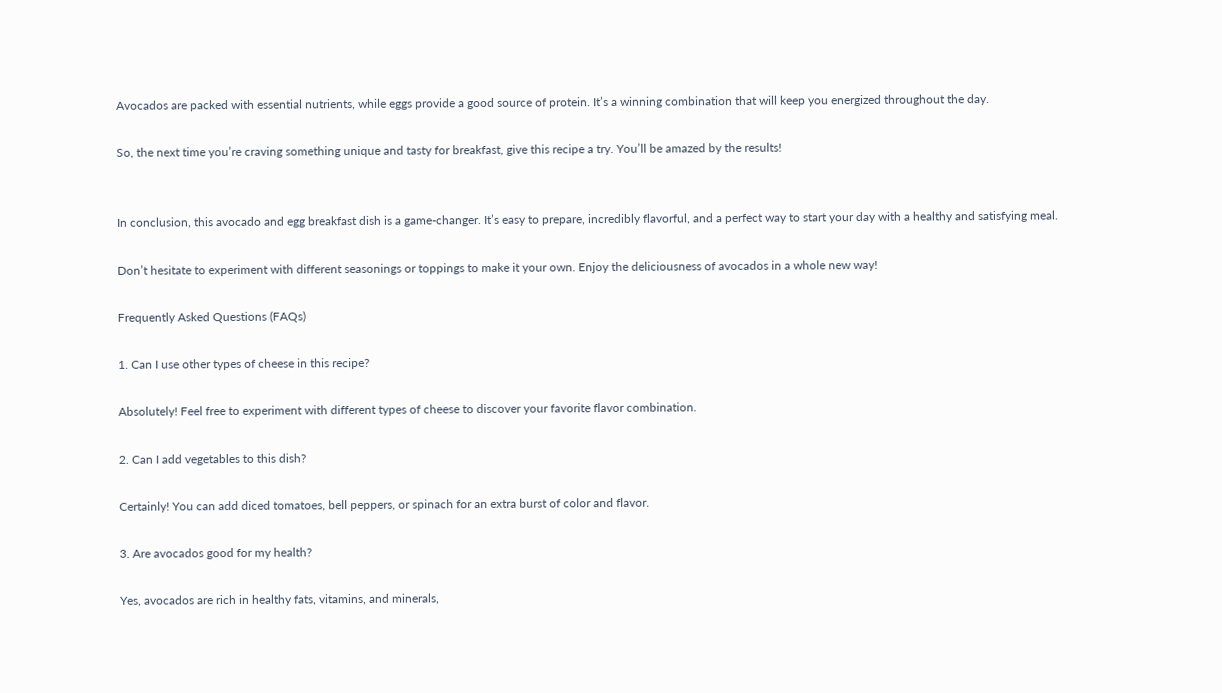Avocados are packed with essential nutrients, while eggs provide a good source of protein. It’s a winning combination that will keep you energized throughout the day.

So, the next time you’re craving something unique and tasty for breakfast, give this recipe a try. You’ll be amazed by the results!


In conclusion, this avocado and egg breakfast dish is a game-changer. It’s easy to prepare, incredibly flavorful, and a perfect way to start your day with a healthy and satisfying meal.

Don’t hesitate to experiment with different seasonings or toppings to make it your own. Enjoy the deliciousness of avocados in a whole new way!

Frequently Asked Questions (FAQs)

1. Can I use other types of cheese in this recipe?

Absolutely! Feel free to experiment with different types of cheese to discover your favorite flavor combination.

2. Can I add vegetables to this dish?

Certainly! You can add diced tomatoes, bell peppers, or spinach for an extra burst of color and flavor.

3. Are avocados good for my health?

Yes, avocados are rich in healthy fats, vitamins, and minerals,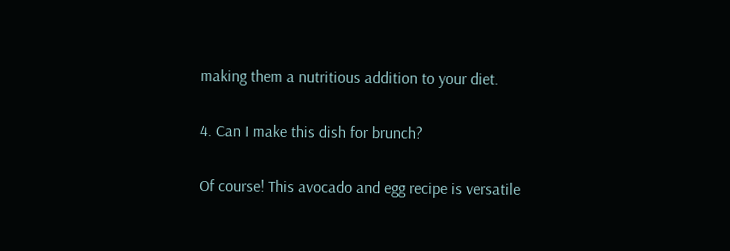making them a nutritious addition to your diet.

4. Can I make this dish for brunch?

Of course! This avocado and egg recipe is versatile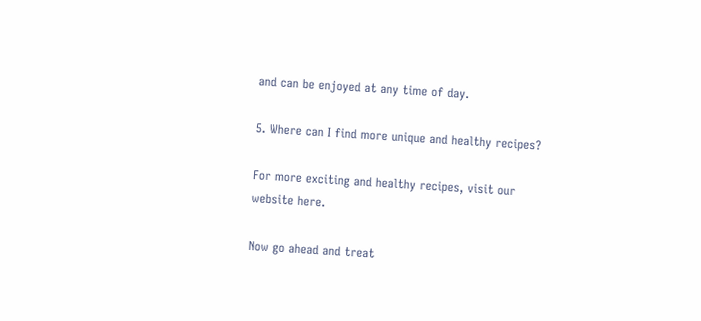and can be enjoyed at any time of day.

5. Where can I find more unique and healthy recipes?

For more exciting and healthy recipes, visit our website here.

Now go ahead and treat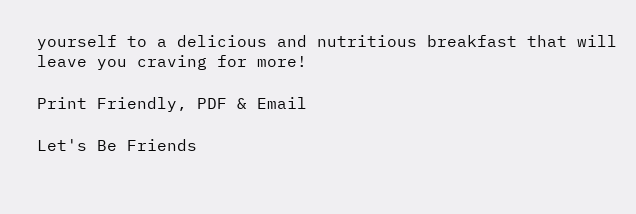yourself to a delicious and nutritious breakfast that will leave you craving for more!

Print Friendly, PDF & Email

Let's Be Friends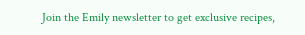Join the Emily newsletter to get exclusive recipes,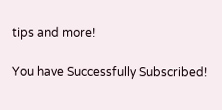tips and more!

You have Successfully Subscribed!